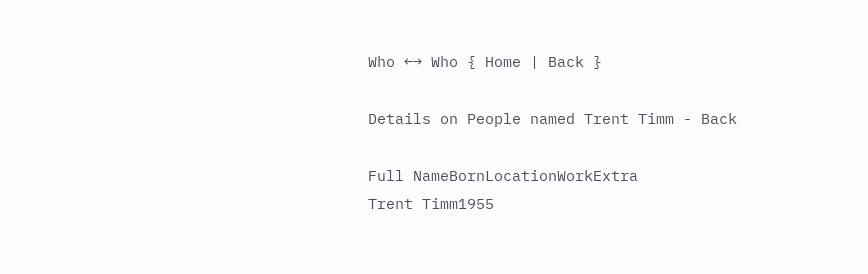Who ←→ Who { Home | Back }

Details on People named Trent Timm - Back

Full NameBornLocationWorkExtra
Trent Timm1955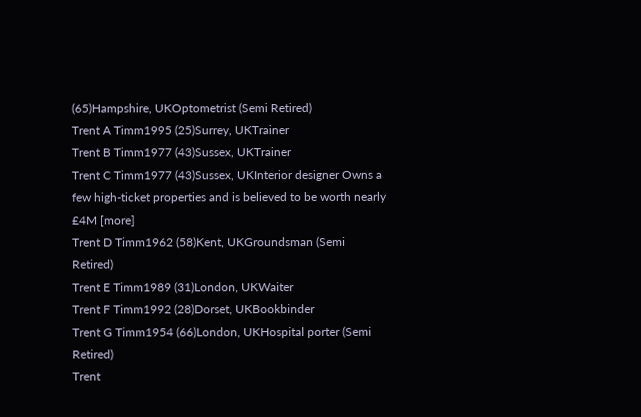(65)Hampshire, UKOptometrist (Semi Retired)
Trent A Timm1995 (25)Surrey, UKTrainer
Trent B Timm1977 (43)Sussex, UKTrainer
Trent C Timm1977 (43)Sussex, UKInterior designer Owns a few high-ticket properties and is believed to be worth nearly £4M [more]
Trent D Timm1962 (58)Kent, UKGroundsman (Semi Retired)
Trent E Timm1989 (31)London, UKWaiter
Trent F Timm1992 (28)Dorset, UKBookbinder
Trent G Timm1954 (66)London, UKHospital porter (Semi Retired)
Trent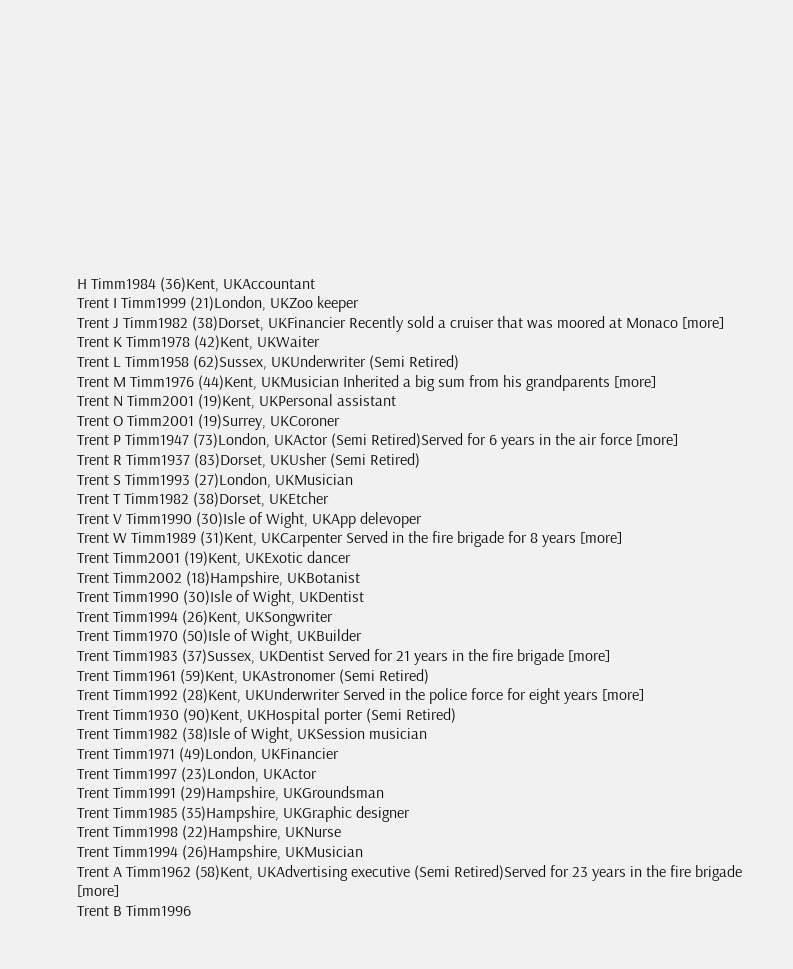H Timm1984 (36)Kent, UKAccountant
Trent I Timm1999 (21)London, UKZoo keeper
Trent J Timm1982 (38)Dorset, UKFinancier Recently sold a cruiser that was moored at Monaco [more]
Trent K Timm1978 (42)Kent, UKWaiter
Trent L Timm1958 (62)Sussex, UKUnderwriter (Semi Retired)
Trent M Timm1976 (44)Kent, UKMusician Inherited a big sum from his grandparents [more]
Trent N Timm2001 (19)Kent, UKPersonal assistant
Trent O Timm2001 (19)Surrey, UKCoroner
Trent P Timm1947 (73)London, UKActor (Semi Retired)Served for 6 years in the air force [more]
Trent R Timm1937 (83)Dorset, UKUsher (Semi Retired)
Trent S Timm1993 (27)London, UKMusician
Trent T Timm1982 (38)Dorset, UKEtcher
Trent V Timm1990 (30)Isle of Wight, UKApp delevoper
Trent W Timm1989 (31)Kent, UKCarpenter Served in the fire brigade for 8 years [more]
Trent Timm2001 (19)Kent, UKExotic dancer
Trent Timm2002 (18)Hampshire, UKBotanist
Trent Timm1990 (30)Isle of Wight, UKDentist
Trent Timm1994 (26)Kent, UKSongwriter
Trent Timm1970 (50)Isle of Wight, UKBuilder
Trent Timm1983 (37)Sussex, UKDentist Served for 21 years in the fire brigade [more]
Trent Timm1961 (59)Kent, UKAstronomer (Semi Retired)
Trent Timm1992 (28)Kent, UKUnderwriter Served in the police force for eight years [more]
Trent Timm1930 (90)Kent, UKHospital porter (Semi Retired)
Trent Timm1982 (38)Isle of Wight, UKSession musician
Trent Timm1971 (49)London, UKFinancier
Trent Timm1997 (23)London, UKActor
Trent Timm1991 (29)Hampshire, UKGroundsman
Trent Timm1985 (35)Hampshire, UKGraphic designer
Trent Timm1998 (22)Hampshire, UKNurse
Trent Timm1994 (26)Hampshire, UKMusician
Trent A Timm1962 (58)Kent, UKAdvertising executive (Semi Retired)Served for 23 years in the fire brigade [more]
Trent B Timm1996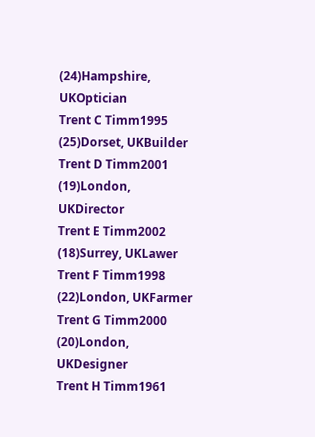(24)Hampshire, UKOptician
Trent C Timm1995 (25)Dorset, UKBuilder
Trent D Timm2001 (19)London, UKDirector
Trent E Timm2002 (18)Surrey, UKLawer
Trent F Timm1998 (22)London, UKFarmer
Trent G Timm2000 (20)London, UKDesigner
Trent H Timm1961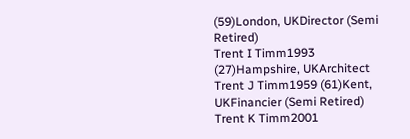(59)London, UKDirector (Semi Retired)
Trent I Timm1993 (27)Hampshire, UKArchitect
Trent J Timm1959 (61)Kent, UKFinancier (Semi Retired)
Trent K Timm2001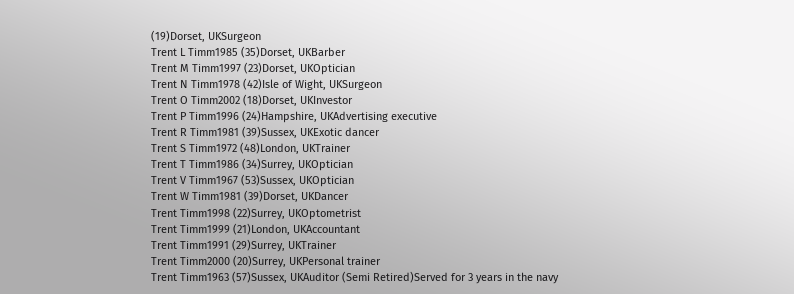(19)Dorset, UKSurgeon
Trent L Timm1985 (35)Dorset, UKBarber
Trent M Timm1997 (23)Dorset, UKOptician
Trent N Timm1978 (42)Isle of Wight, UKSurgeon
Trent O Timm2002 (18)Dorset, UKInvestor
Trent P Timm1996 (24)Hampshire, UKAdvertising executive
Trent R Timm1981 (39)Sussex, UKExotic dancer
Trent S Timm1972 (48)London, UKTrainer
Trent T Timm1986 (34)Surrey, UKOptician
Trent V Timm1967 (53)Sussex, UKOptician
Trent W Timm1981 (39)Dorset, UKDancer
Trent Timm1998 (22)Surrey, UKOptometrist
Trent Timm1999 (21)London, UKAccountant
Trent Timm1991 (29)Surrey, UKTrainer
Trent Timm2000 (20)Surrey, UKPersonal trainer
Trent Timm1963 (57)Sussex, UKAuditor (Semi Retired)Served for 3 years in the navy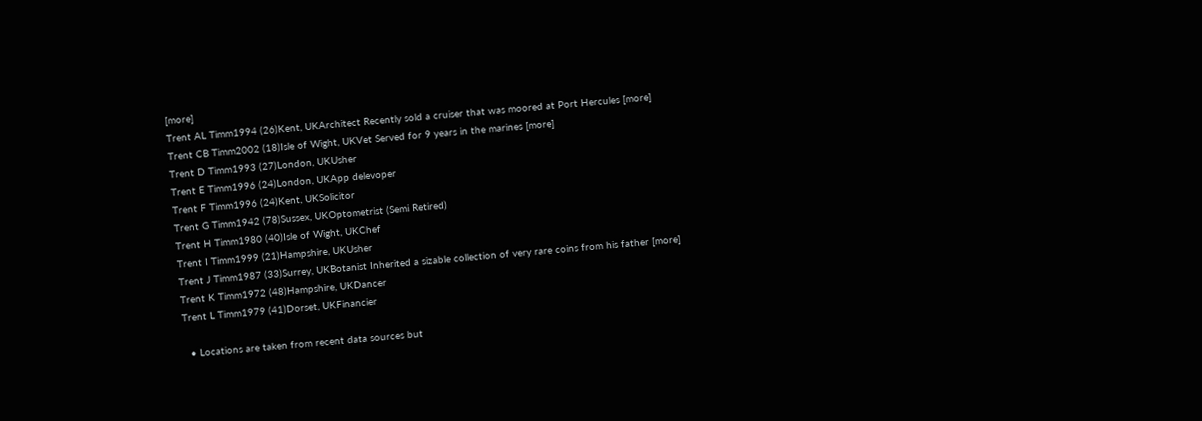[more]
Trent AL Timm1994 (26)Kent, UKArchitect Recently sold a cruiser that was moored at Port Hercules [more]
Trent CB Timm2002 (18)Isle of Wight, UKVet Served for 9 years in the marines [more]
Trent D Timm1993 (27)London, UKUsher
Trent E Timm1996 (24)London, UKApp delevoper
Trent F Timm1996 (24)Kent, UKSolicitor
Trent G Timm1942 (78)Sussex, UKOptometrist (Semi Retired)
Trent H Timm1980 (40)Isle of Wight, UKChef
Trent I Timm1999 (21)Hampshire, UKUsher
Trent J Timm1987 (33)Surrey, UKBotanist Inherited a sizable collection of very rare coins from his father [more]
Trent K Timm1972 (48)Hampshire, UKDancer
Trent L Timm1979 (41)Dorset, UKFinancier

  • Locations are taken from recent data sources but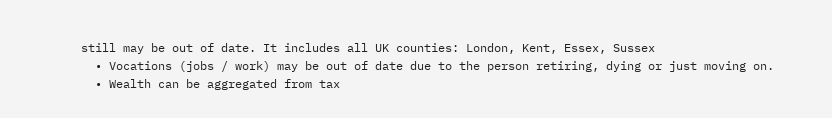still may be out of date. It includes all UK counties: London, Kent, Essex, Sussex
  • Vocations (jobs / work) may be out of date due to the person retiring, dying or just moving on.
  • Wealth can be aggregated from tax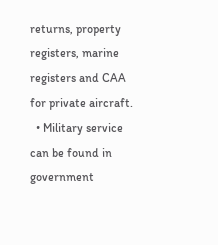returns, property registers, marine registers and CAA for private aircraft.
  • Military service can be found in government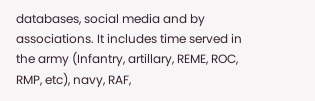databases, social media and by associations. It includes time served in the army (Infantry, artillary, REME, ROC, RMP, etc), navy, RAF,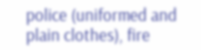police (uniformed and plain clothes), fire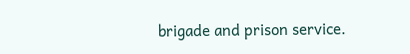brigade and prison service.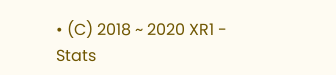• (C) 2018 ~ 2020 XR1 - Stats